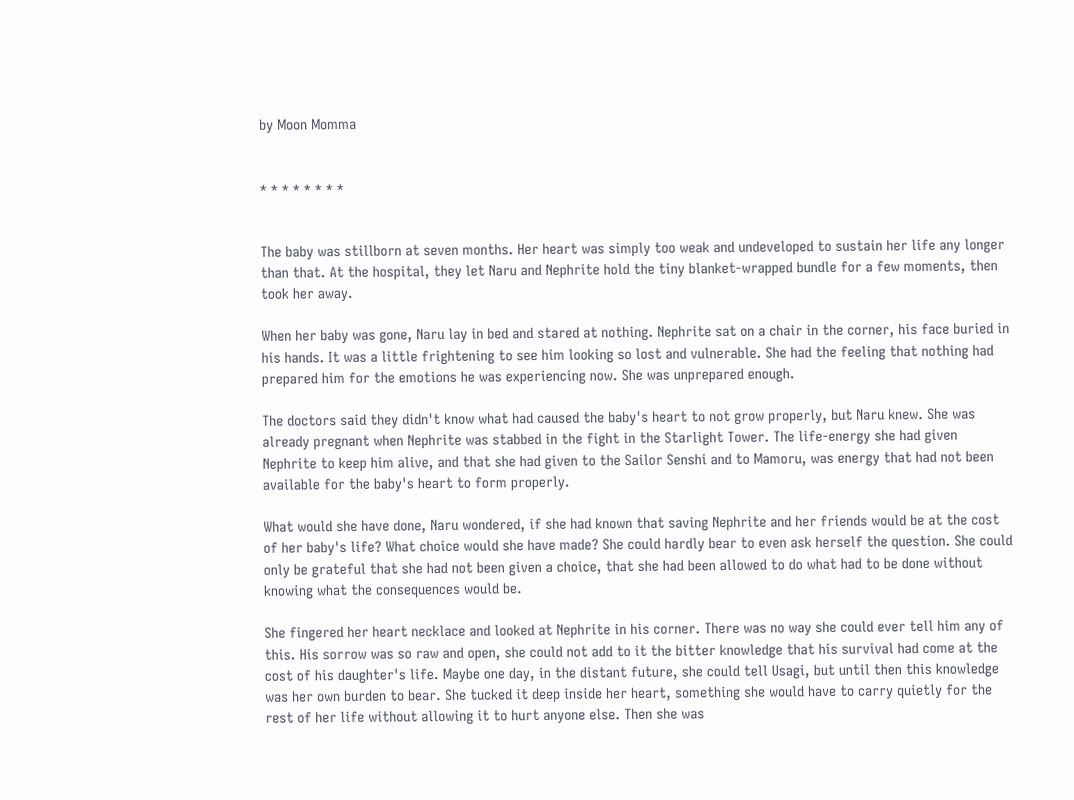by Moon Momma


* * * * * * * *


The baby was stillborn at seven months. Her heart was simply too weak and undeveloped to sustain her life any longer than that. At the hospital, they let Naru and Nephrite hold the tiny blanket-wrapped bundle for a few moments, then took her away.

When her baby was gone, Naru lay in bed and stared at nothing. Nephrite sat on a chair in the corner, his face buried in his hands. It was a little frightening to see him looking so lost and vulnerable. She had the feeling that nothing had prepared him for the emotions he was experiencing now. She was unprepared enough.

The doctors said they didn't know what had caused the baby's heart to not grow properly, but Naru knew. She was already pregnant when Nephrite was stabbed in the fight in the Starlight Tower. The life-energy she had given Nephrite to keep him alive, and that she had given to the Sailor Senshi and to Mamoru, was energy that had not been available for the baby's heart to form properly.

What would she have done, Naru wondered, if she had known that saving Nephrite and her friends would be at the cost of her baby's life? What choice would she have made? She could hardly bear to even ask herself the question. She could only be grateful that she had not been given a choice, that she had been allowed to do what had to be done without knowing what the consequences would be.

She fingered her heart necklace and looked at Nephrite in his corner. There was no way she could ever tell him any of this. His sorrow was so raw and open, she could not add to it the bitter knowledge that his survival had come at the cost of his daughter's life. Maybe one day, in the distant future, she could tell Usagi, but until then this knowledge was her own burden to bear. She tucked it deep inside her heart, something she would have to carry quietly for the rest of her life without allowing it to hurt anyone else. Then she was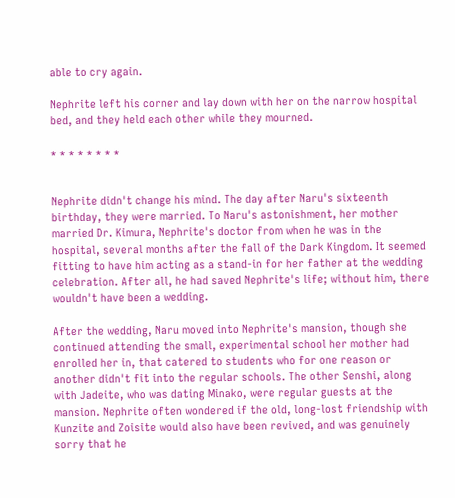able to cry again.

Nephrite left his corner and lay down with her on the narrow hospital bed, and they held each other while they mourned.

* * * * * * * *


Nephrite didn't change his mind. The day after Naru's sixteenth birthday, they were married. To Naru's astonishment, her mother married Dr. Kimura, Nephrite's doctor from when he was in the hospital, several months after the fall of the Dark Kingdom. It seemed fitting to have him acting as a stand-in for her father at the wedding celebration. After all, he had saved Nephrite's life; without him, there wouldn't have been a wedding.

After the wedding, Naru moved into Nephrite's mansion, though she continued attending the small, experimental school her mother had enrolled her in, that catered to students who for one reason or another didn't fit into the regular schools. The other Senshi, along with Jadeite, who was dating Minako, were regular guests at the mansion. Nephrite often wondered if the old, long-lost friendship with Kunzite and Zoisite would also have been revived, and was genuinely sorry that he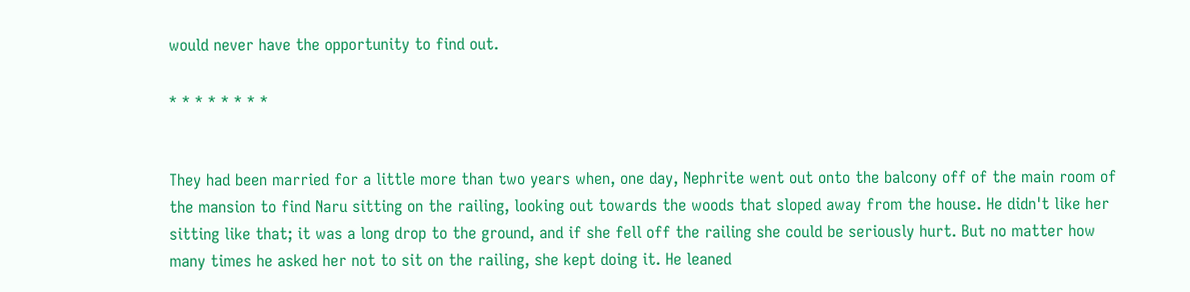would never have the opportunity to find out.

* * * * * * * *


They had been married for a little more than two years when, one day, Nephrite went out onto the balcony off of the main room of the mansion to find Naru sitting on the railing, looking out towards the woods that sloped away from the house. He didn't like her sitting like that; it was a long drop to the ground, and if she fell off the railing she could be seriously hurt. But no matter how many times he asked her not to sit on the railing, she kept doing it. He leaned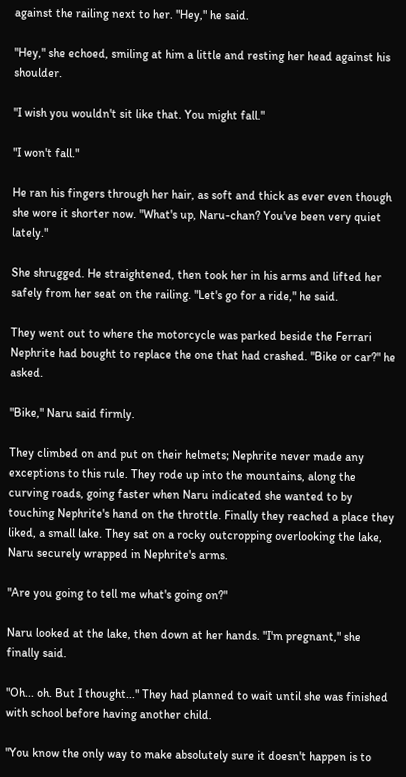against the railing next to her. "Hey," he said.

"Hey," she echoed, smiling at him a little and resting her head against his shoulder.

"I wish you wouldn't sit like that. You might fall."

"I won't fall."

He ran his fingers through her hair, as soft and thick as ever even though she wore it shorter now. "What's up, Naru-chan? You've been very quiet lately."

She shrugged. He straightened, then took her in his arms and lifted her safely from her seat on the railing. "Let's go for a ride," he said.

They went out to where the motorcycle was parked beside the Ferrari Nephrite had bought to replace the one that had crashed. "Bike or car?" he asked.

"Bike," Naru said firmly.

They climbed on and put on their helmets; Nephrite never made any exceptions to this rule. They rode up into the mountains, along the curving roads, going faster when Naru indicated she wanted to by touching Nephrite's hand on the throttle. Finally they reached a place they liked, a small lake. They sat on a rocky outcropping overlooking the lake, Naru securely wrapped in Nephrite's arms.

"Are you going to tell me what's going on?"

Naru looked at the lake, then down at her hands. "I'm pregnant," she finally said.

"Oh... oh. But I thought..." They had planned to wait until she was finished with school before having another child.

"You know the only way to make absolutely sure it doesn't happen is to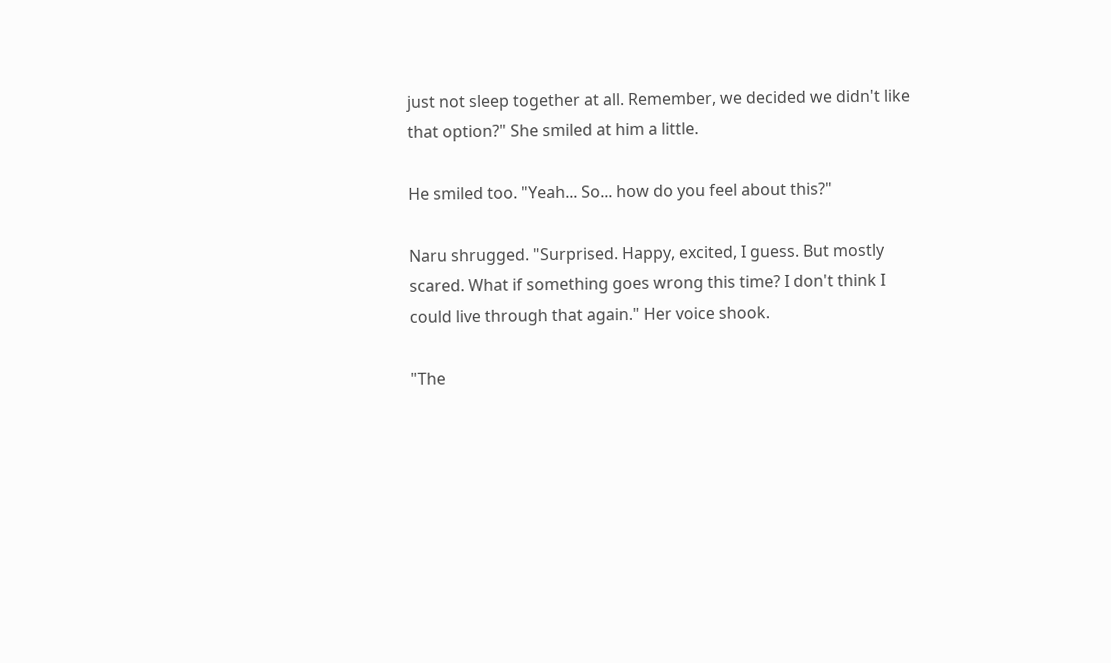just not sleep together at all. Remember, we decided we didn't like that option?" She smiled at him a little.

He smiled too. "Yeah... So... how do you feel about this?"

Naru shrugged. "Surprised. Happy, excited, I guess. But mostly scared. What if something goes wrong this time? I don't think I could live through that again." Her voice shook.

"The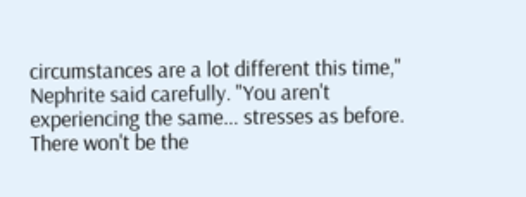circumstances are a lot different this time," Nephrite said carefully. "You aren't experiencing the same... stresses as before. There won't be the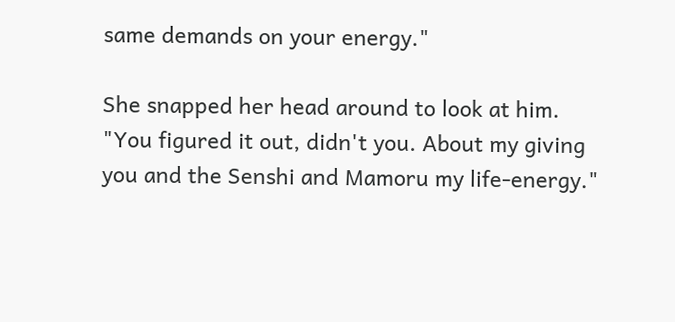same demands on your energy."

She snapped her head around to look at him. "You figured it out, didn't you. About my giving you and the Senshi and Mamoru my life-energy."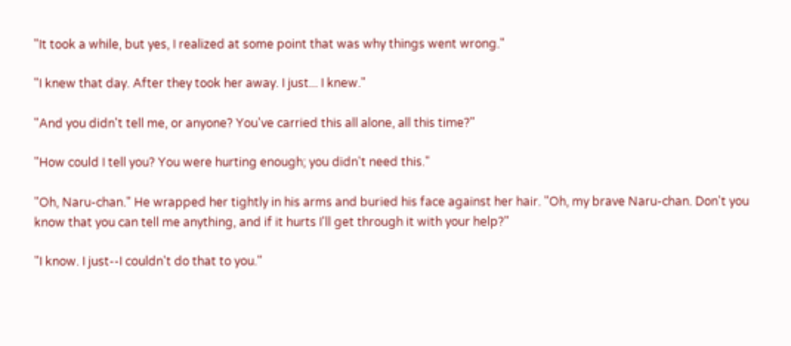"It took a while, but yes, I realized at some point that was why things went wrong."

"I knew that day. After they took her away. I just... I knew."

"And you didn't tell me, or anyone? You've carried this all alone, all this time?"

"How could I tell you? You were hurting enough; you didn't need this."

"Oh, Naru-chan." He wrapped her tightly in his arms and buried his face against her hair. "Oh, my brave Naru-chan. Don't you know that you can tell me anything, and if it hurts I'll get through it with your help?"

"I know. I just--I couldn't do that to you."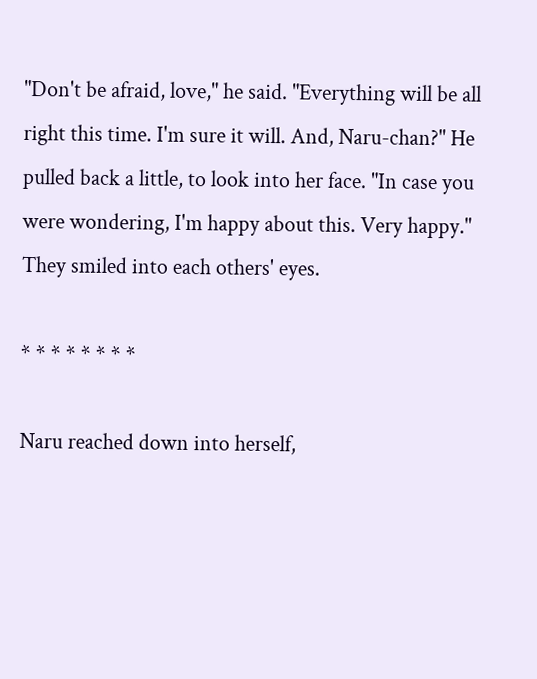"Don't be afraid, love," he said. "Everything will be all right this time. I'm sure it will. And, Naru-chan?" He pulled back a little, to look into her face. "In case you were wondering, I'm happy about this. Very happy." They smiled into each others' eyes.

* * * * * * * *

Naru reached down into herself,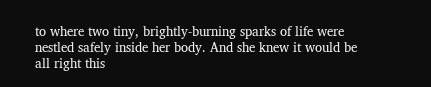to where two tiny, brightly-burning sparks of life were nestled safely inside her body. And she knew it would be all right this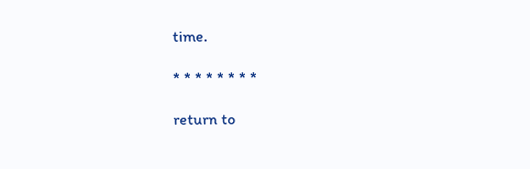time.

* * * * * * * *

return to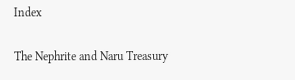Index

The Nephrite and Naru Treasury